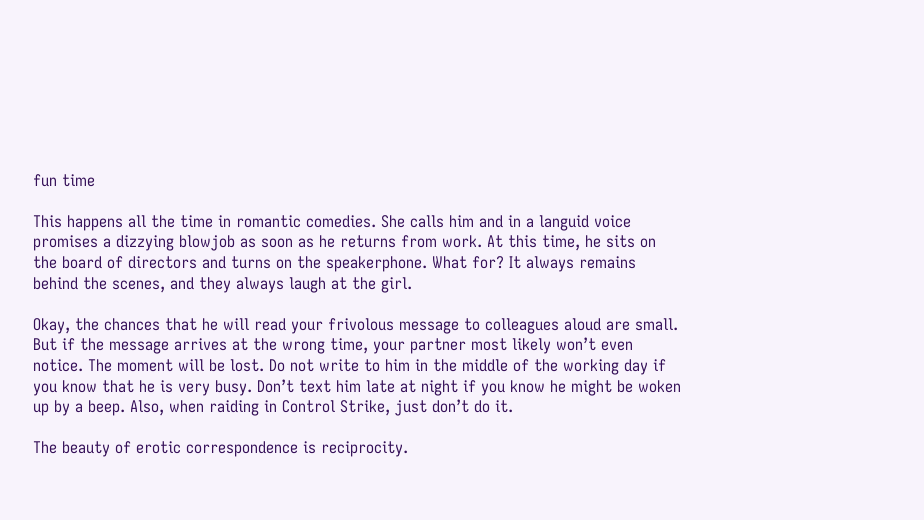fun time

This happens all the time in romantic comedies. She calls him and in a languid voice promises a dizzying blowjob as soon as he returns from work. At this time, he sits on the board of directors and turns on the speakerphone. What for? It always remains behind the scenes, and they always laugh at the girl.

Okay, the chances that he will read your frivolous message to colleagues aloud are small. But if the message arrives at the wrong time, your partner most likely won’t even notice. The moment will be lost. Do not write to him in the middle of the working day if you know that he is very busy. Don’t text him late at night if you know he might be woken up by a beep. Also, when raiding in Control Strike, just don’t do it.

The beauty of erotic correspondence is reciprocity.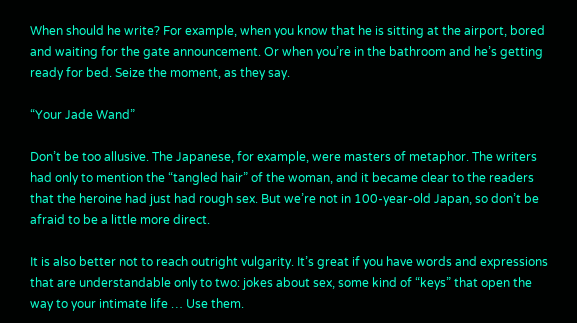When should he write? For example, when you know that he is sitting at the airport, bored and waiting for the gate announcement. Or when you’re in the bathroom and he’s getting ready for bed. Seize the moment, as they say.

“Your Jade Wand”

Don’t be too allusive. The Japanese, for example, were masters of metaphor. The writers had only to mention the “tangled hair” of the woman, and it became clear to the readers that the heroine had just had rough sex. But we’re not in 100-year-old Japan, so don’t be afraid to be a little more direct.

It is also better not to reach outright vulgarity. It’s great if you have words and expressions that are understandable only to two: jokes about sex, some kind of “keys” that open the way to your intimate life … Use them.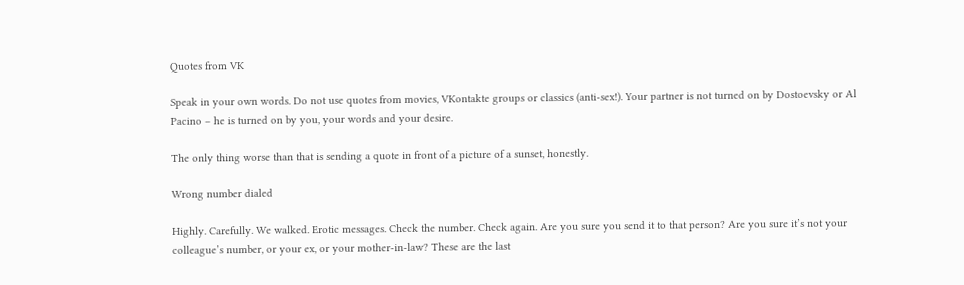Quotes from VK

Speak in your own words. Do not use quotes from movies, VKontakte groups or classics (anti-sex!). Your partner is not turned on by Dostoevsky or Al Pacino – he is turned on by you, your words and your desire.

The only thing worse than that is sending a quote in front of a picture of a sunset, honestly.

Wrong number dialed

Highly. Carefully. We walked. Erotic messages. Check the number. Check again. Are you sure you send it to that person? Are you sure it’s not your colleague’s number, or your ex, or your mother-in-law? These are the last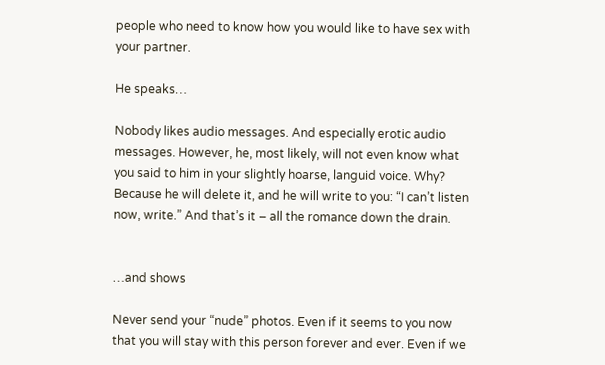people who need to know how you would like to have sex with your partner.

He speaks…

Nobody likes audio messages. And especially erotic audio messages. However, he, most likely, will not even know what you said to him in your slightly hoarse, languid voice. Why? Because he will delete it, and he will write to you: “I can’t listen now, write.” And that’s it – all the romance down the drain.


…and shows

Never send your “nude” photos. Even if it seems to you now that you will stay with this person forever and ever. Even if we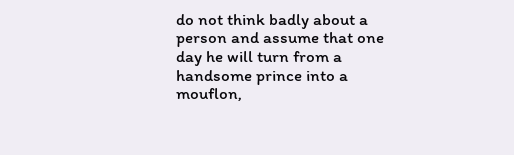do not think badly about a person and assume that one day he will turn from a handsome prince into a mouflon,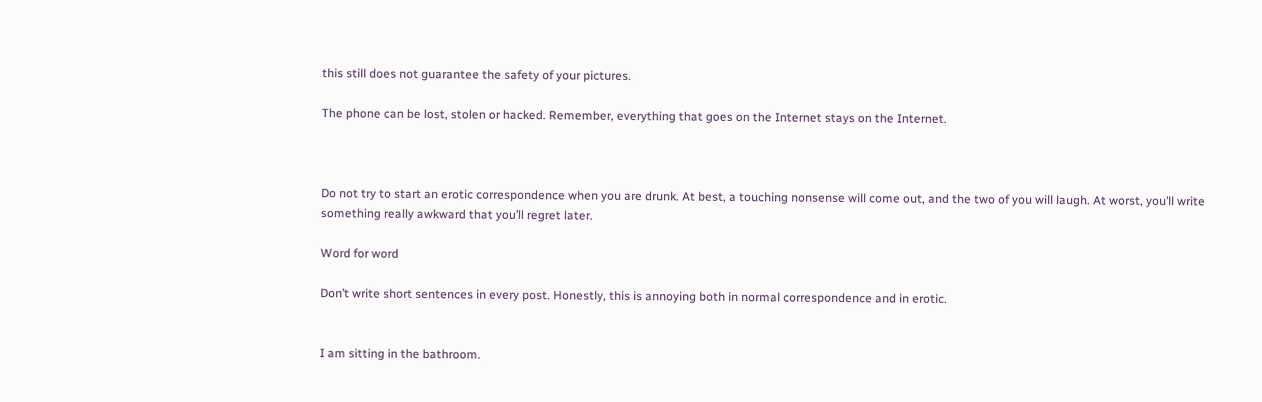this still does not guarantee the safety of your pictures.

The phone can be lost, stolen or hacked. Remember, everything that goes on the Internet stays on the Internet.



Do not try to start an erotic correspondence when you are drunk. At best, a touching nonsense will come out, and the two of you will laugh. At worst, you’ll write something really awkward that you’ll regret later.

Word for word

Don’t write short sentences in every post. Honestly, this is annoying both in normal correspondence and in erotic.


I am sitting in the bathroom.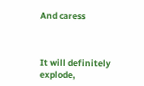And caress



It will definitely explode,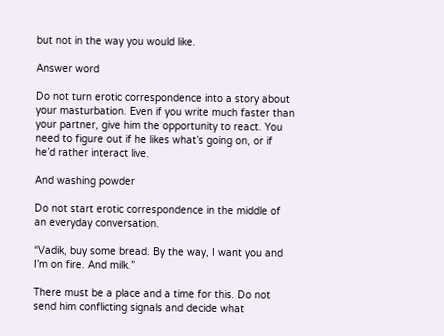but not in the way you would like.

Answer word

Do not turn erotic correspondence into a story about your masturbation. Even if you write much faster than your partner, give him the opportunity to react. You need to figure out if he likes what’s going on, or if he’d rather interact live.

And washing powder

Do not start erotic correspondence in the middle of an everyday conversation.

“Vadik, buy some bread. By the way, I want you and I’m on fire. And milk.”

There must be a place and a time for this. Do not send him conflicting signals and decide what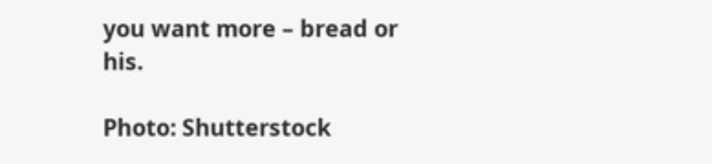you want more – bread or his.

Photo: Shutterstock